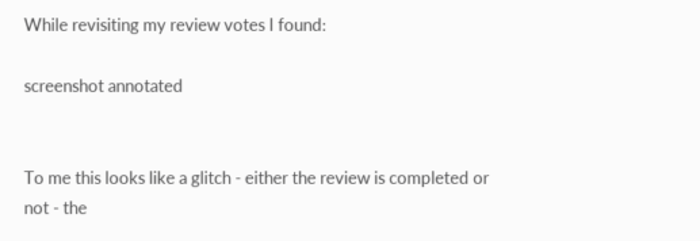While revisiting my review votes I found:

screenshot annotated


To me this looks like a glitch - either the review is completed or not - the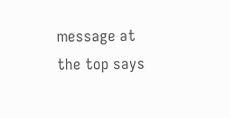message at the top says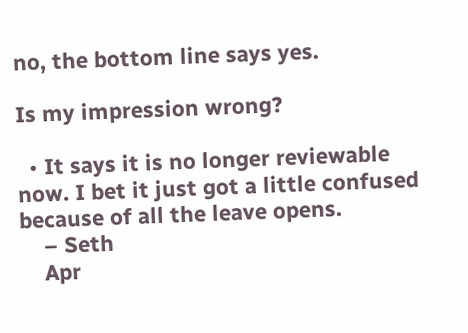no, the bottom line says yes.

Is my impression wrong?

  • It says it is no longer reviewable now. I bet it just got a little confused because of all the leave opens.
    – Seth
    Apr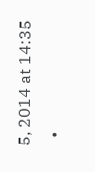5, 2014 at 14:35
  •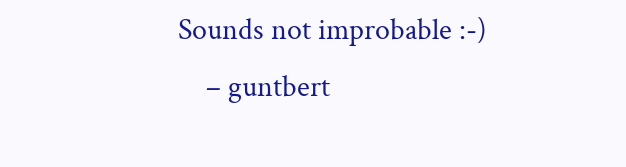Sounds not improbable :-)
    – guntbert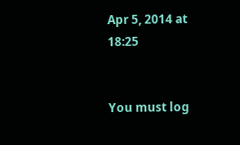Apr 5, 2014 at 18:25


You must log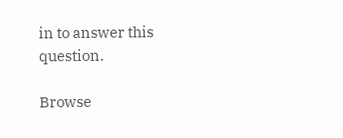in to answer this question.

Browse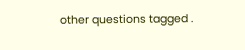other questions tagged .